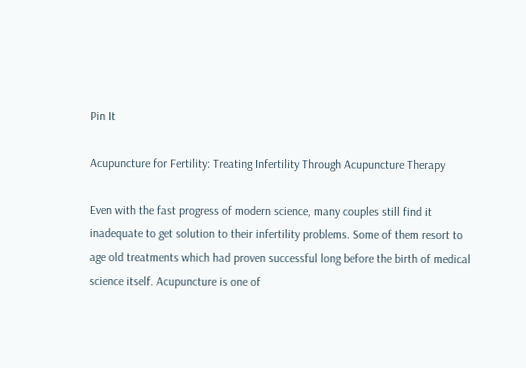Pin It

Acupuncture for Fertility: Treating Infertility Through Acupuncture Therapy

Even with the fast progress of modern science, many couples still find it inadequate to get solution to their infertility problems. Some of them resort to age old treatments which had proven successful long before the birth of medical science itself. Acupuncture is one of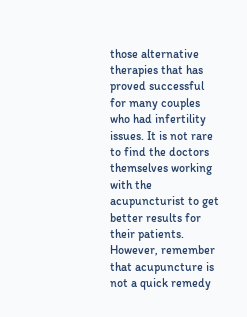those alternative therapies that has proved successful for many couples who had infertility issues. It is not rare to find the doctors themselves working with the acupuncturist to get better results for their patients. However, remember that acupuncture is not a quick remedy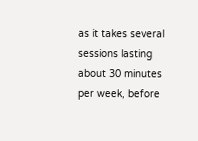as it takes several sessions lasting about 30 minutes per week, before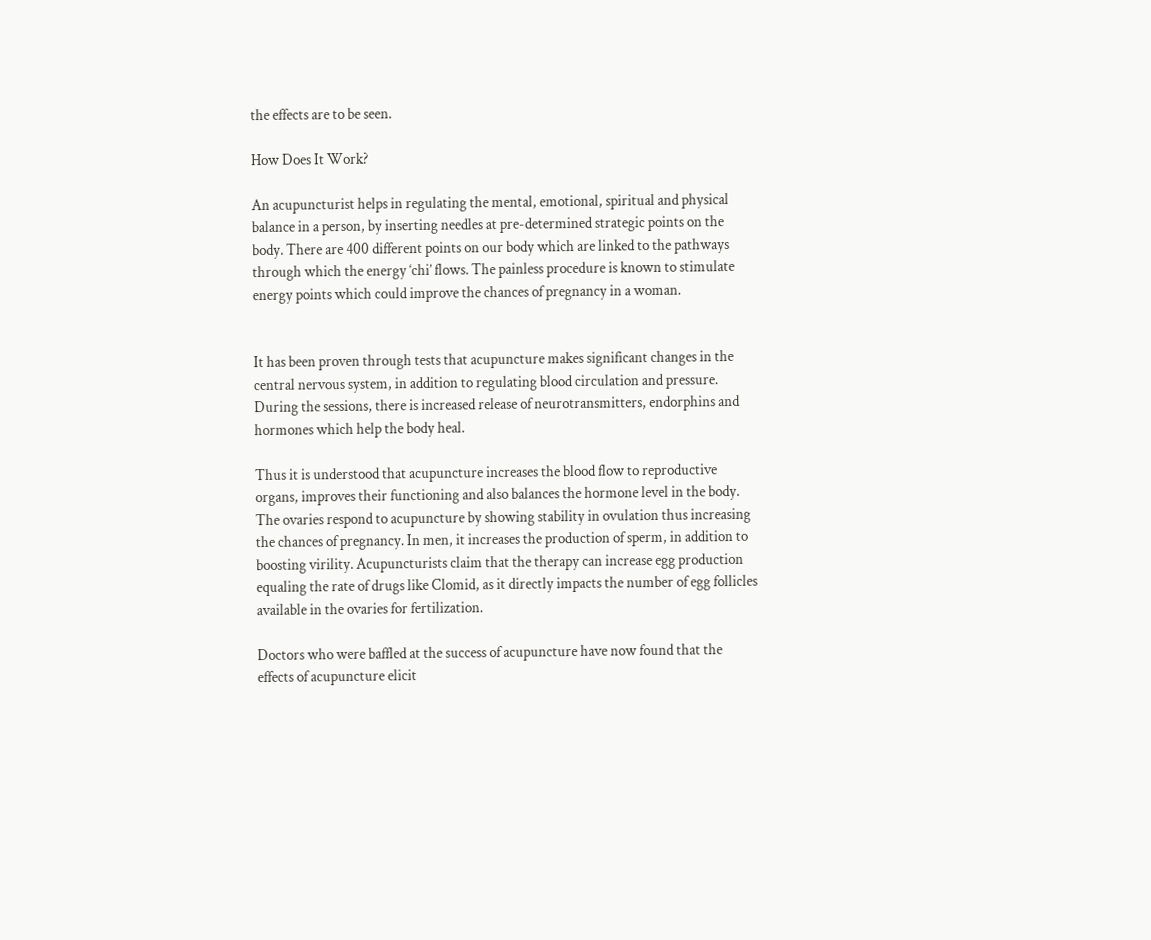the effects are to be seen.

How Does It Work?

An acupuncturist helps in regulating the mental, emotional, spiritual and physical balance in a person, by inserting needles at pre-determined strategic points on the body. There are 400 different points on our body which are linked to the pathways through which the energy ‘chi’ flows. The painless procedure is known to stimulate energy points which could improve the chances of pregnancy in a woman.


It has been proven through tests that acupuncture makes significant changes in the central nervous system, in addition to regulating blood circulation and pressure. During the sessions, there is increased release of neurotransmitters, endorphins and hormones which help the body heal.

Thus it is understood that acupuncture increases the blood flow to reproductive organs, improves their functioning and also balances the hormone level in the body. The ovaries respond to acupuncture by showing stability in ovulation thus increasing the chances of pregnancy. In men, it increases the production of sperm, in addition to boosting virility. Acupuncturists claim that the therapy can increase egg production equaling the rate of drugs like Clomid, as it directly impacts the number of egg follicles available in the ovaries for fertilization.

Doctors who were baffled at the success of acupuncture have now found that the effects of acupuncture elicit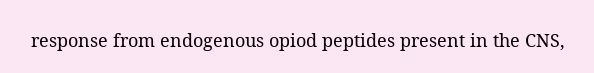response from endogenous opiod peptides present in the CNS,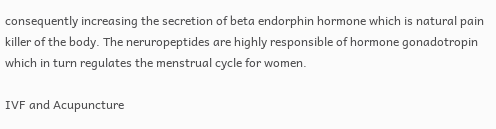consequently increasing the secretion of beta endorphin hormone which is natural pain killer of the body. The neruropeptides are highly responsible of hormone gonadotropin which in turn regulates the menstrual cycle for women.

IVF and Acupuncture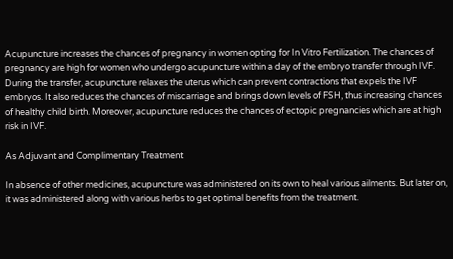Acupuncture increases the chances of pregnancy in women opting for In Vitro Fertilization. The chances of pregnancy are high for women who undergo acupuncture within a day of the embryo transfer through IVF. During the transfer, acupuncture relaxes the uterus which can prevent contractions that expels the IVF embryos. It also reduces the chances of miscarriage and brings down levels of FSH, thus increasing chances of healthy child birth. Moreover, acupuncture reduces the chances of ectopic pregnancies which are at high risk in IVF.

As Adjuvant and Complimentary Treatment

In absence of other medicines, acupuncture was administered on its own to heal various ailments. But later on, it was administered along with various herbs to get optimal benefits from the treatment.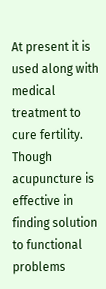At present it is used along with medical treatment to cure fertility. Though acupuncture is effective in finding solution to functional problems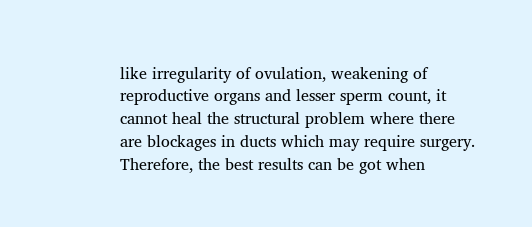like irregularity of ovulation, weakening of reproductive organs and lesser sperm count, it cannot heal the structural problem where there are blockages in ducts which may require surgery. Therefore, the best results can be got when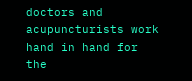doctors and acupuncturists work hand in hand for the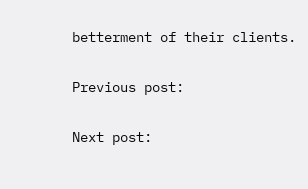betterment of their clients.

Previous post:

Next post: